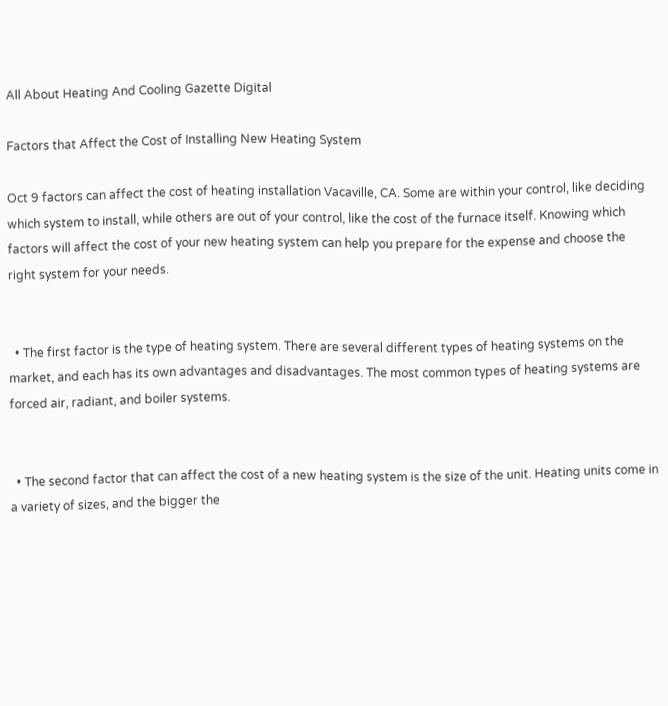All About Heating And Cooling Gazette Digital

Factors that Affect the Cost of Installing New Heating System

Oct 9 factors can affect the cost of heating installation Vacaville, CA. Some are within your control, like deciding which system to install, while others are out of your control, like the cost of the furnace itself. Knowing which factors will affect the cost of your new heating system can help you prepare for the expense and choose the right system for your needs.


  • The first factor is the type of heating system. There are several different types of heating systems on the market, and each has its own advantages and disadvantages. The most common types of heating systems are forced air, radiant, and boiler systems.


  • The second factor that can affect the cost of a new heating system is the size of the unit. Heating units come in a variety of sizes, and the bigger the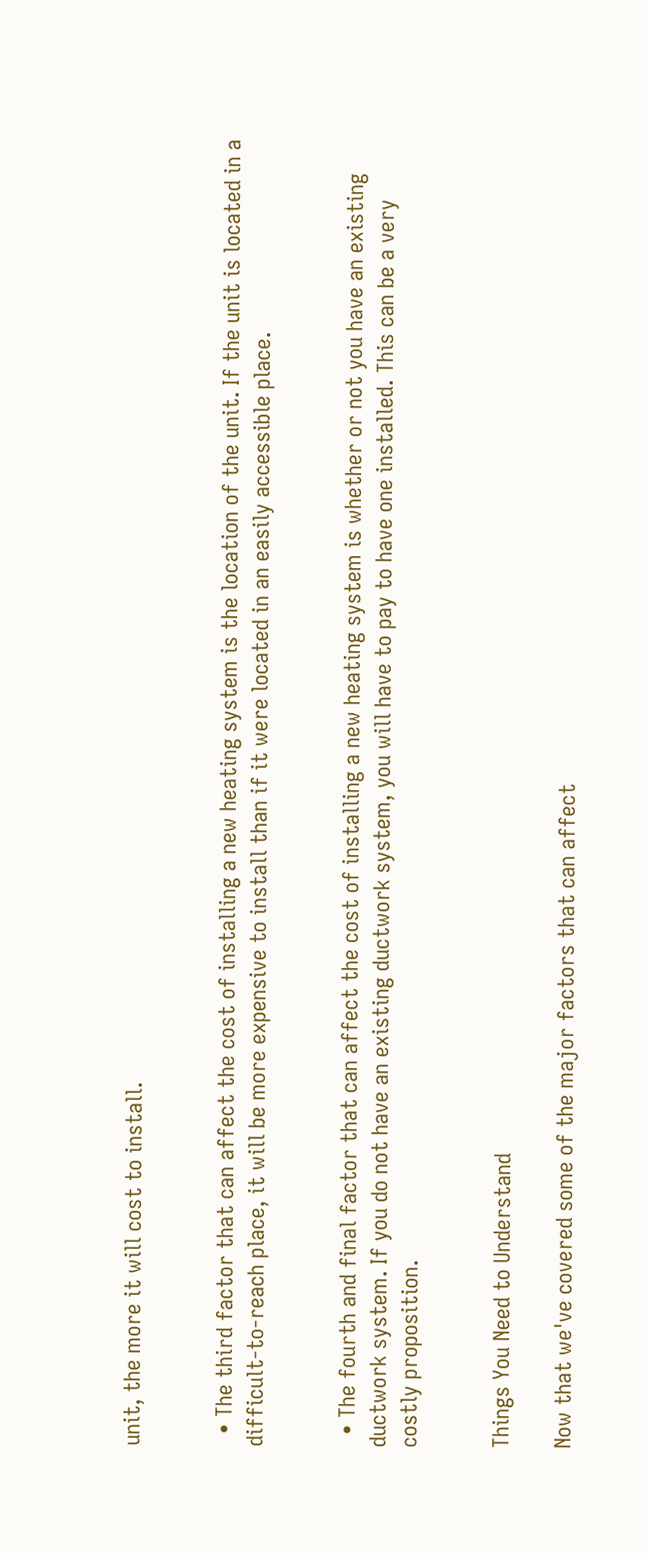unit, the more it will cost to install.


  • The third factor that can affect the cost of installing a new heating system is the location of the unit. If the unit is located in a difficult-to-reach place, it will be more expensive to install than if it were located in an easily accessible place.


  • The fourth and final factor that can affect the cost of installing a new heating system is whether or not you have an existing ductwork system. If you do not have an existing ductwork system, you will have to pay to have one installed. This can be a very costly proposition.


Things You Need to Understand

Now that we've covered some of the major factors that can affect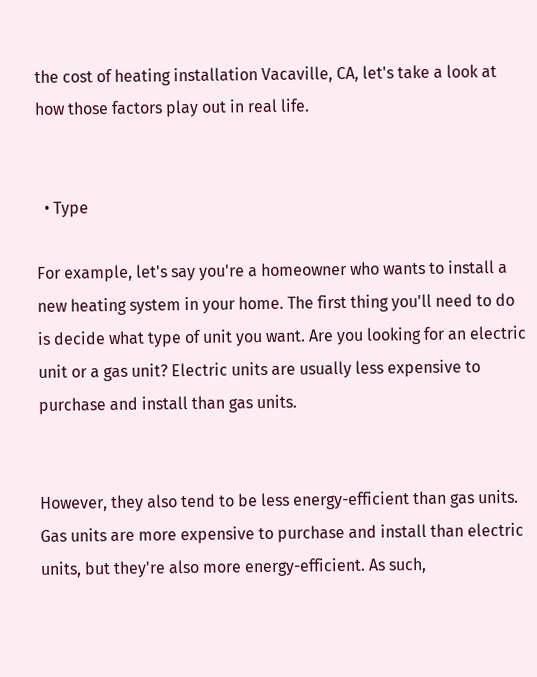the cost of heating installation Vacaville, CA, let's take a look at how those factors play out in real life.


  • Type

For example, let's say you're a homeowner who wants to install a new heating system in your home. The first thing you'll need to do is decide what type of unit you want. Are you looking for an electric unit or a gas unit? Electric units are usually less expensive to purchase and install than gas units.


However, they also tend to be less energy-efficient than gas units. Gas units are more expensive to purchase and install than electric units, but they're also more energy-efficient. As such,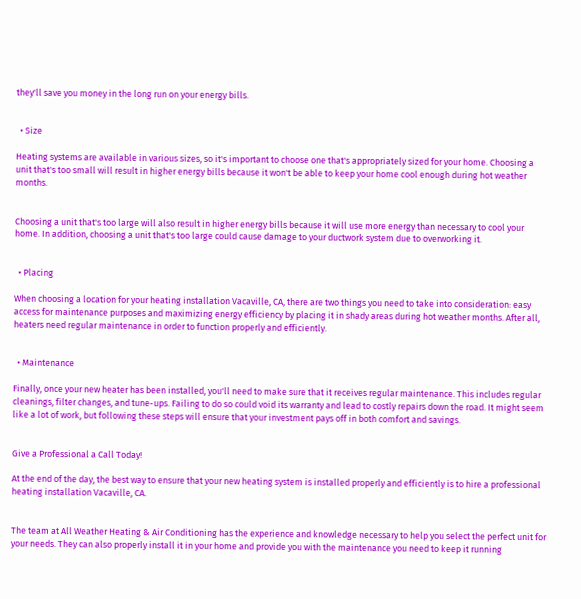they'll save you money in the long run on your energy bills.


  • Size

Heating systems are available in various sizes, so it's important to choose one that's appropriately sized for your home. Choosing a unit that's too small will result in higher energy bills because it won't be able to keep your home cool enough during hot weather months.


Choosing a unit that's too large will also result in higher energy bills because it will use more energy than necessary to cool your home. In addition, choosing a unit that's too large could cause damage to your ductwork system due to overworking it.


  • Placing

When choosing a location for your heating installation Vacaville, CA, there are two things you need to take into consideration: easy access for maintenance purposes and maximizing energy efficiency by placing it in shady areas during hot weather months. After all, heaters need regular maintenance in order to function properly and efficiently.


  • Maintenance

Finally, once your new heater has been installed, you'll need to make sure that it receives regular maintenance. This includes regular cleanings, filter changes, and tune-ups. Failing to do so could void its warranty and lead to costly repairs down the road. It might seem like a lot of work, but following these steps will ensure that your investment pays off in both comfort and savings.


Give a Professional a Call Today!

At the end of the day, the best way to ensure that your new heating system is installed properly and efficiently is to hire a professional heating installation Vacaville, CA.


The team at All Weather Heating & Air Conditioning has the experience and knowledge necessary to help you select the perfect unit for your needs. They can also properly install it in your home and provide you with the maintenance you need to keep it running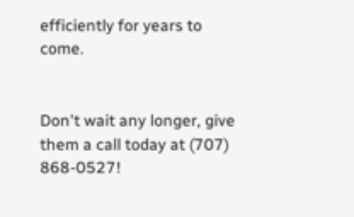efficiently for years to come.


Don't wait any longer, give them a call today at (707) 868-0527!